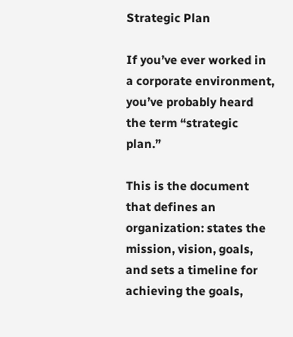Strategic Plan

If you’ve ever worked in a corporate environment, you’ve probably heard the term “strategic plan.”

This is the document that defines an organization: states the mission, vision, goals, and sets a timeline for achieving the goals,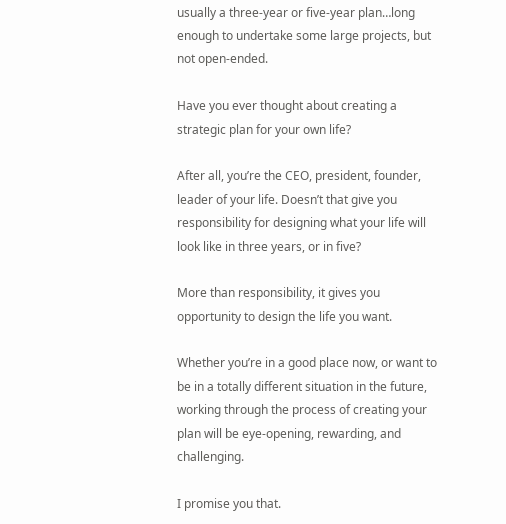usually a three-year or five-year plan…long enough to undertake some large projects, but not open-ended.

Have you ever thought about creating a strategic plan for your own life?

After all, you’re the CEO, president, founder, leader of your life. Doesn’t that give you responsibility for designing what your life will look like in three years, or in five?

More than responsibility, it gives you opportunity to design the life you want.

Whether you’re in a good place now, or want to be in a totally different situation in the future, working through the process of creating your plan will be eye-opening, rewarding, and challenging.

I promise you that.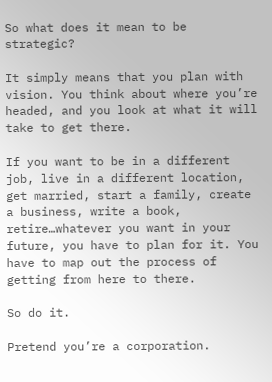So what does it mean to be strategic?

It simply means that you plan with vision. You think about where you’re headed, and you look at what it will take to get there.

If you want to be in a different job, live in a different location, get married, start a family, create a business, write a book, retire…whatever you want in your future, you have to plan for it. You have to map out the process of getting from here to there.

So do it.

Pretend you’re a corporation.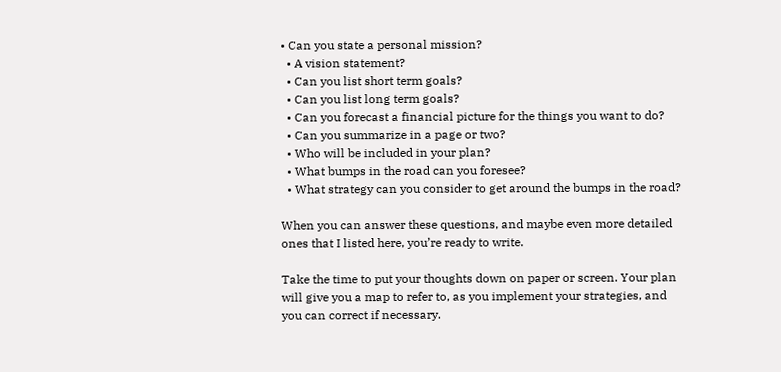• Can you state a personal mission?
  • A vision statement?
  • Can you list short term goals?
  • Can you list long term goals?
  • Can you forecast a financial picture for the things you want to do?
  • Can you summarize in a page or two?
  • Who will be included in your plan?
  • What bumps in the road can you foresee?
  • What strategy can you consider to get around the bumps in the road?

When you can answer these questions, and maybe even more detailed ones that I listed here, you’re ready to write.

Take the time to put your thoughts down on paper or screen. Your plan will give you a map to refer to, as you implement your strategies, and you can correct if necessary.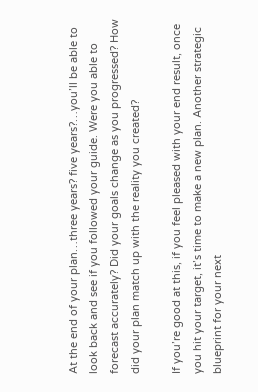At the end of your plan…three years? five years?…you’ll be able to look back and see if you followed your guide. Were you able to forecast accurately? Did your goals change as you progressed? How did your plan match up with the reality you created?

If you’re good at this, if you feel pleased with your end result, once you hit your target, it’s time to make a new plan. Another strategic blueprint for your next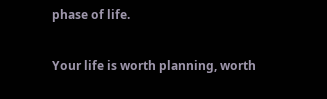phase of life.

Your life is worth planning, worth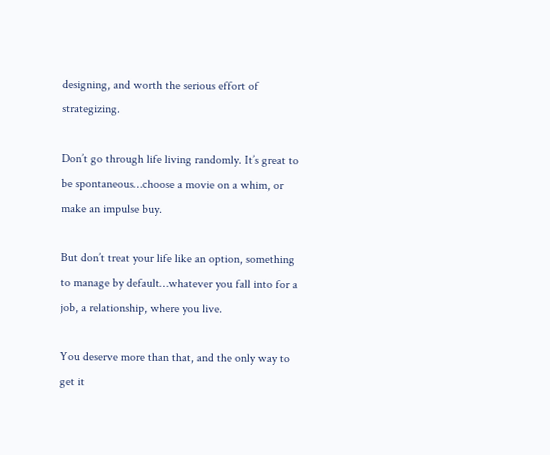designing, and worth the serious effort of strategizing.

Don’t go through life living randomly. It’s great to be spontaneous…choose a movie on a whim, or make an impulse buy.

But don’t treat your life like an option, something to manage by default…whatever you fall into for a job, a relationship, where you live.

You deserve more than that, and the only way to get it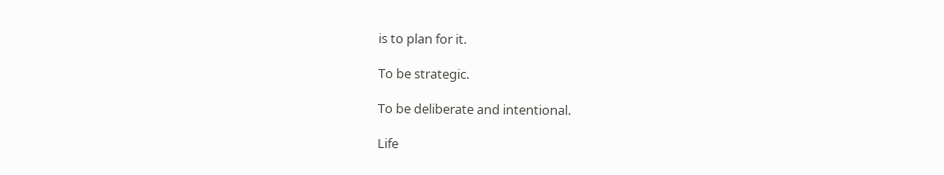is to plan for it.

To be strategic.

To be deliberate and intentional.

Life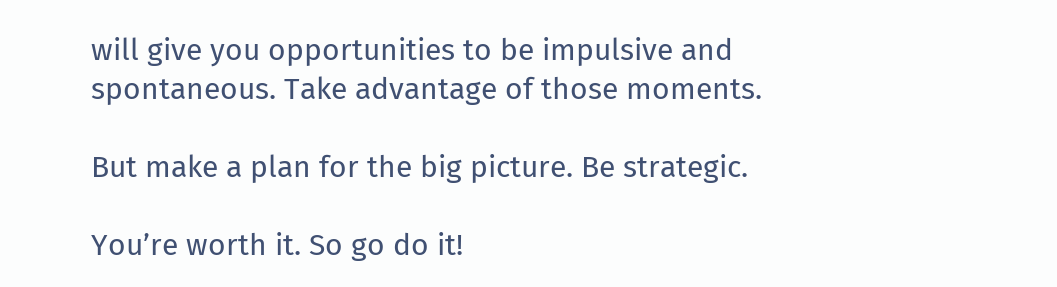will give you opportunities to be impulsive and spontaneous. Take advantage of those moments.

But make a plan for the big picture. Be strategic.

You’re worth it. So go do it!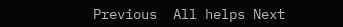Previous  All helps Next